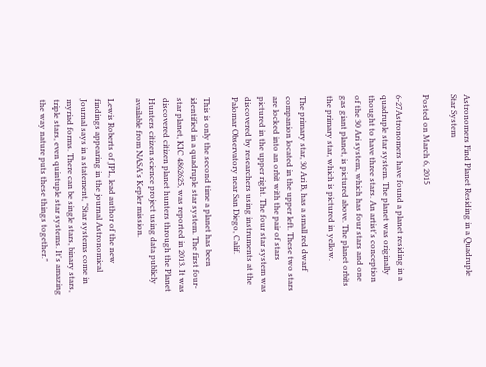Astronomers Find Planet Residing in a Quadruple Star System

Posted on March 6, 2015

6-27Astronomers have found a planet residing in a quadruple star system. The planet was originally thought to have three stars. An artist's conception of the 30 Ari system, which has four stars and one gas giant planet, is pictured above. The planet orbits the primary star, which is pictured in yellow.

The primary star, 30 Ari B, has a small red dwarf companion located in the upper left. These two stars are locked into an orbit with the pair of stars pictured in the upper right. The four star system was discovered by researchers using instruments at the Palomar Observatory near San Diego, Calif.

This is only the second time a planet has been identified in a quadruple star system. The first four-star planet, KIC 4862625, was reported in 2013. It was discovered citizen planet hunters through the Planet Hunters citizen science project using data publicly available from NASA's Kepler mission.

Lewis Roberts of JPL, lead author of the new findings appearing in the journal Astronomical Journal says in a statement, "Star systems come in myriad forms. There can be single stars, binary stars, triple stars, even quintuple star systems. It's amazing the way nature puts these things together."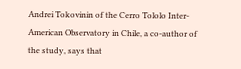Andrei Tokovinin of the Cerro Tololo Inter-American Observatory in Chile, a co-author of the study, says that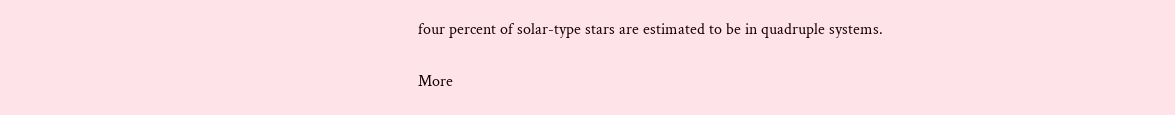four percent of solar-type stars are estimated to be in quadruple systems.

More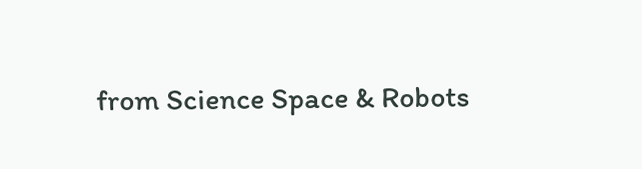from Science Space & Robots